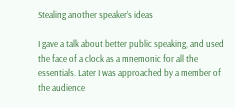Stealing another speaker’s ideas

I gave a talk about better public speaking, and used the face of a clock as a mnemonic for all the essentials. Later I was approached by a member of the audience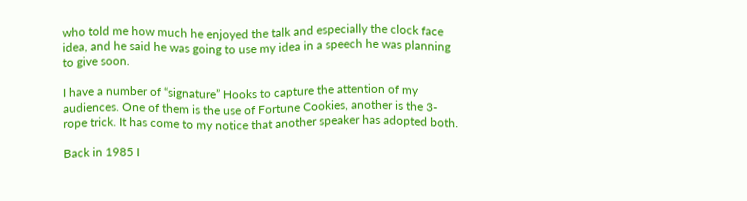who told me how much he enjoyed the talk and especially the clock face idea, and he said he was going to use my idea in a speech he was planning to give soon.

I have a number of “signature” Hooks to capture the attention of my audiences. One of them is the use of Fortune Cookies, another is the 3-rope trick. It has come to my notice that another speaker has adopted both.

Back in 1985 I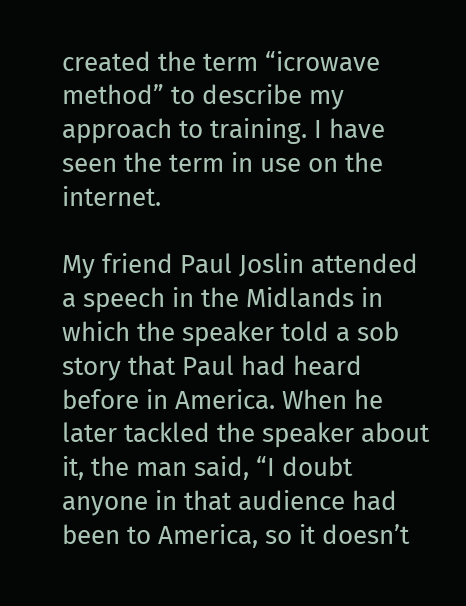created the term “icrowave method” to describe my approach to training. I have seen the term in use on the internet.

My friend Paul Joslin attended a speech in the Midlands in which the speaker told a sob story that Paul had heard before in America. When he later tackled the speaker about it, the man said, “I doubt anyone in that audience had been to America, so it doesn’t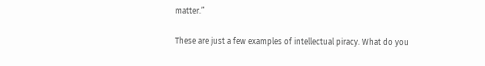matter.”

These are just a few examples of intellectual piracy. What do you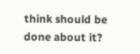think should be done about it?